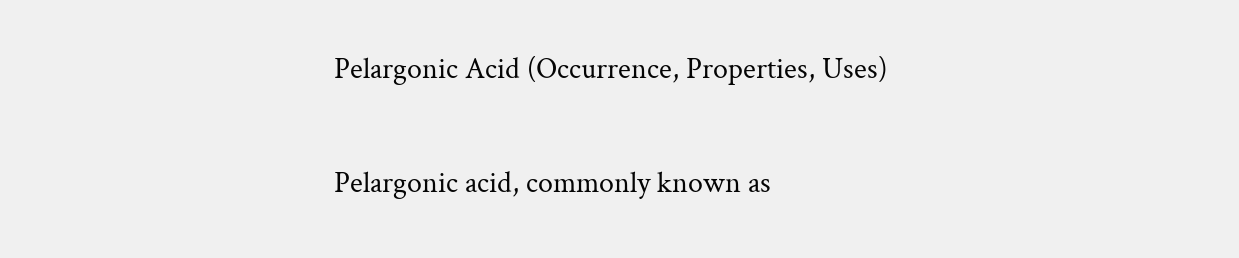Pelargonic Acid (Occurrence, Properties, Uses)

Pelargonic acid, commonly known as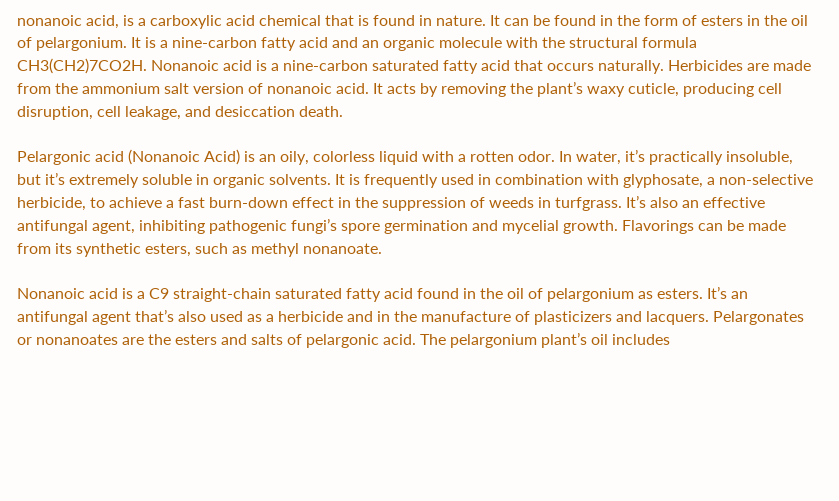nonanoic acid, is a carboxylic acid chemical that is found in nature. It can be found in the form of esters in the oil of pelargonium. It is a nine-carbon fatty acid and an organic molecule with the structural formula CH3(CH2)7CO2H. Nonanoic acid is a nine-carbon saturated fatty acid that occurs naturally. Herbicides are made from the ammonium salt version of nonanoic acid. It acts by removing the plant’s waxy cuticle, producing cell disruption, cell leakage, and desiccation death.

Pelargonic acid (Nonanoic Acid) is an oily, colorless liquid with a rotten odor. In water, it’s practically insoluble, but it’s extremely soluble in organic solvents. It is frequently used in combination with glyphosate, a non-selective herbicide, to achieve a fast burn-down effect in the suppression of weeds in turfgrass. It’s also an effective antifungal agent, inhibiting pathogenic fungi’s spore germination and mycelial growth. Flavorings can be made from its synthetic esters, such as methyl nonanoate.

Nonanoic acid is a C9 straight-chain saturated fatty acid found in the oil of pelargonium as esters. It’s an antifungal agent that’s also used as a herbicide and in the manufacture of plasticizers and lacquers. Pelargonates or nonanoates are the esters and salts of pelargonic acid. The pelargonium plant’s oil includes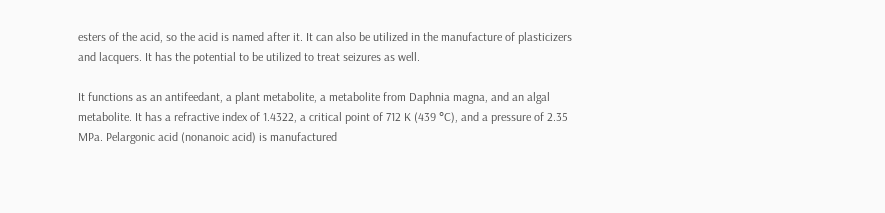esters of the acid, so the acid is named after it. It can also be utilized in the manufacture of plasticizers and lacquers. It has the potential to be utilized to treat seizures as well.

It functions as an antifeedant, a plant metabolite, a metabolite from Daphnia magna, and an algal metabolite. It has a refractive index of 1.4322, a critical point of 712 K (439 °C), and a pressure of 2.35 MPa. Pelargonic acid (nonanoic acid) is manufactured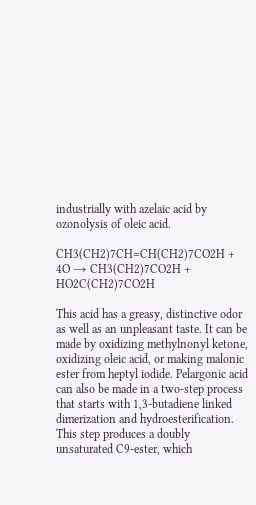industrially with azelaic acid by ozonolysis of oleic acid.

CH3(CH2)7CH=CH(CH2)7CO2H + 4O → CH3(CH2)7CO2H + HO2C(CH2)7CO2H

This acid has a greasy, distinctive odor as well as an unpleasant taste. It can be made by oxidizing methylnonyl ketone, oxidizing oleic acid, or making malonic ester from heptyl iodide. Pelargonic acid can also be made in a two-step process that starts with 1,3-butadiene linked dimerization and hydroesterification. This step produces a doubly unsaturated C9-ester, which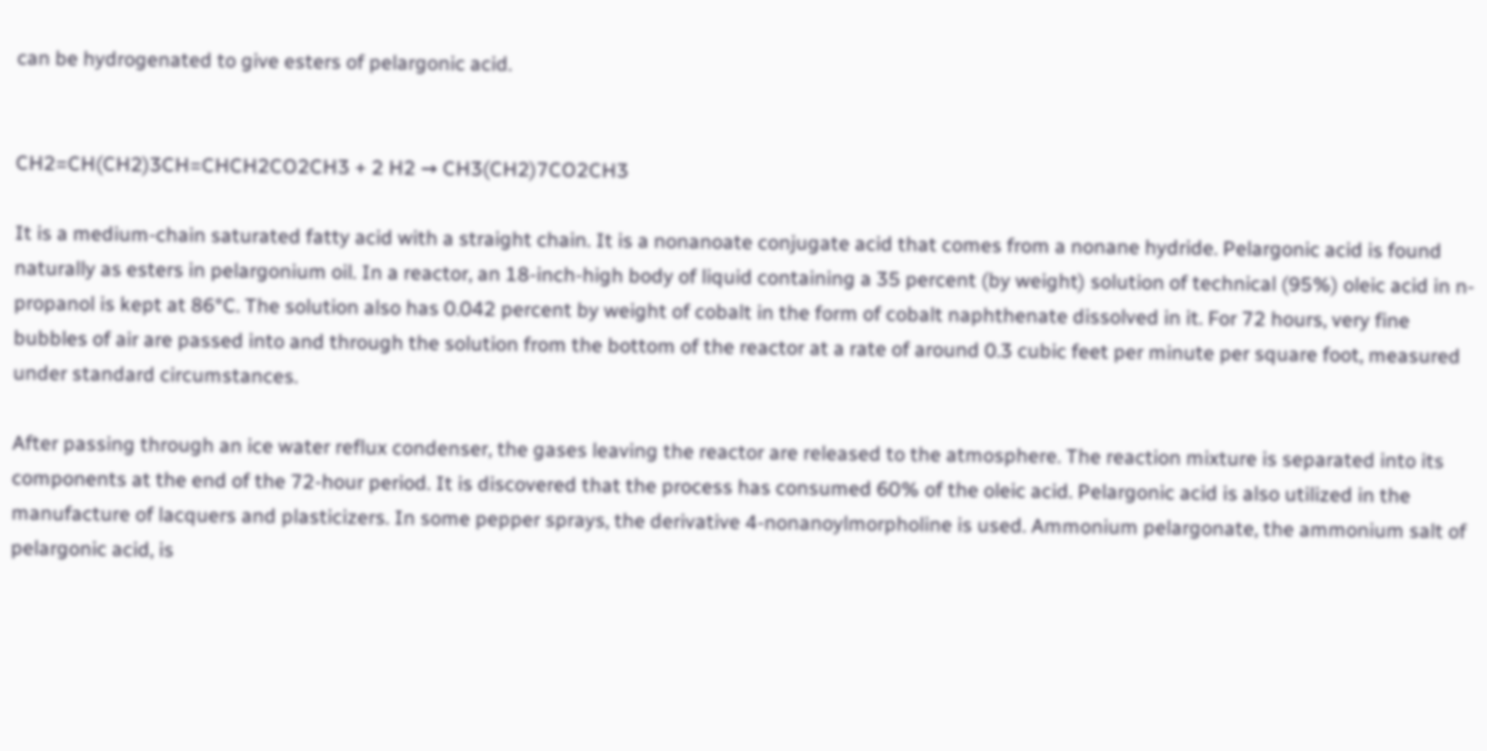can be hydrogenated to give esters of pelargonic acid.


CH2=CH(CH2)3CH=CHCH2CO2CH3 + 2 H2 → CH3(CH2)7CO2CH3

It is a medium-chain saturated fatty acid with a straight chain. It is a nonanoate conjugate acid that comes from a nonane hydride. Pelargonic acid is found naturally as esters in pelargonium oil. In a reactor, an 18-inch-high body of liquid containing a 35 percent (by weight) solution of technical (95%) oleic acid in n-propanol is kept at 86°C. The solution also has 0.042 percent by weight of cobalt in the form of cobalt naphthenate dissolved in it. For 72 hours, very fine bubbles of air are passed into and through the solution from the bottom of the reactor at a rate of around 0.3 cubic feet per minute per square foot, measured under standard circumstances.

After passing through an ice water reflux condenser, the gases leaving the reactor are released to the atmosphere. The reaction mixture is separated into its components at the end of the 72-hour period. It is discovered that the process has consumed 60% of the oleic acid. Pelargonic acid is also utilized in the manufacture of lacquers and plasticizers. In some pepper sprays, the derivative 4-nonanoylmorpholine is used. Ammonium pelargonate, the ammonium salt of pelargonic acid, is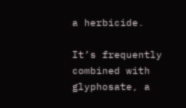a herbicide.

It’s frequently combined with glyphosate, a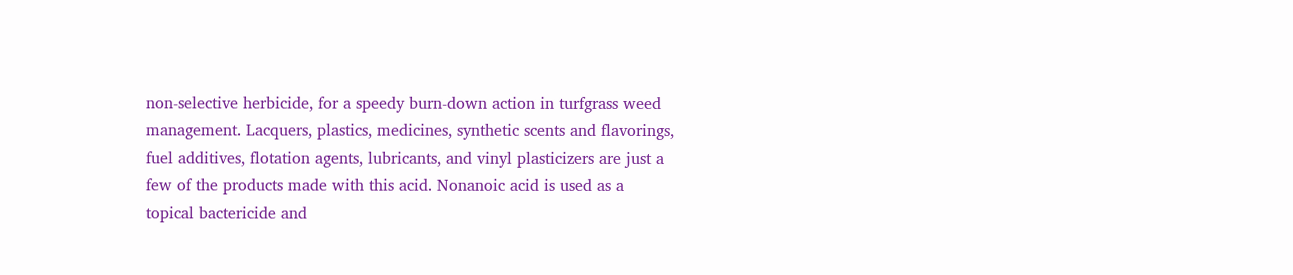non-selective herbicide, for a speedy burn-down action in turfgrass weed management. Lacquers, plastics, medicines, synthetic scents and flavorings, fuel additives, flotation agents, lubricants, and vinyl plasticizers are just a few of the products made with this acid. Nonanoic acid is used as a topical bactericide and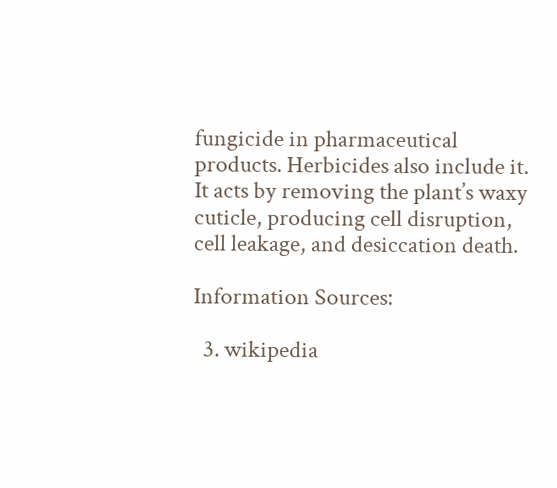fungicide in pharmaceutical products. Herbicides also include it. It acts by removing the plant’s waxy cuticle, producing cell disruption, cell leakage, and desiccation death.

Information Sources:

  3. wikipedia